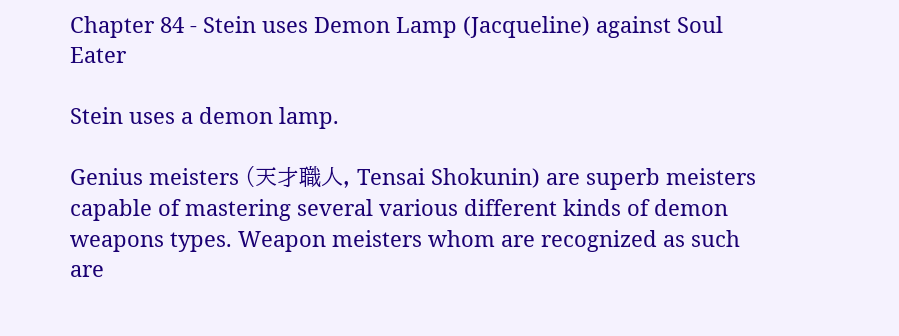Chapter 84 - Stein uses Demon Lamp (Jacqueline) against Soul Eater

Stein uses a demon lamp.

Genius meisters (天才職人, Tensai Shokunin) are superb meisters capable of mastering several various different kinds of demon weapons types. Weapon meisters whom are recognized as such are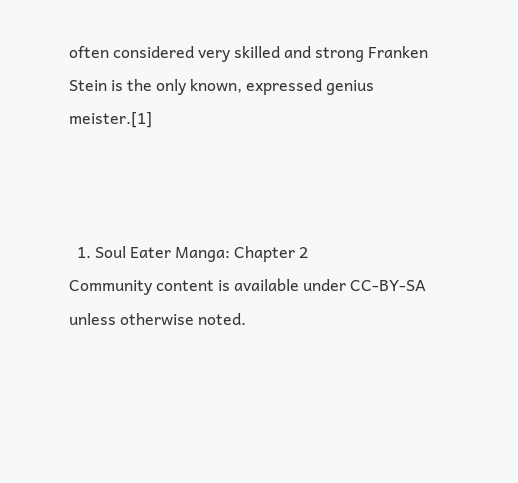often considered very skilled and strong Franken Stein is the only known, expressed genius meister.[1]



  1. Soul Eater Manga: Chapter 2
Community content is available under CC-BY-SA unless otherwise noted.